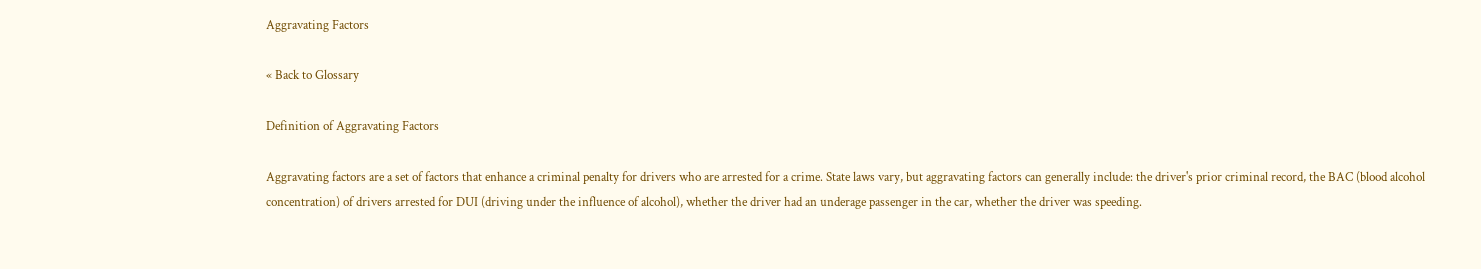Aggravating Factors

« Back to Glossary

Definition of Aggravating Factors

Aggravating factors are a set of factors that enhance a criminal penalty for drivers who are arrested for a crime. State laws vary, but aggravating factors can generally include: the driver's prior criminal record, the BAC (blood alcohol concentration) of drivers arrested for DUI (driving under the influence of alcohol), whether the driver had an underage passenger in the car, whether the driver was speeding.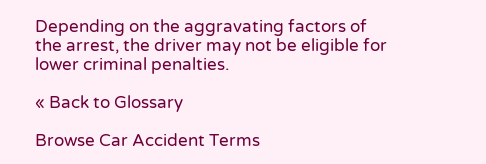Depending on the aggravating factors of the arrest, the driver may not be eligible for lower criminal penalties.

« Back to Glossary

Browse Car Accident Terms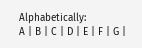Alphabetically:
A | B | C | D | E | F | G |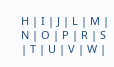H | I | J | L | M | N | O | P | R | S | T | U | V | W |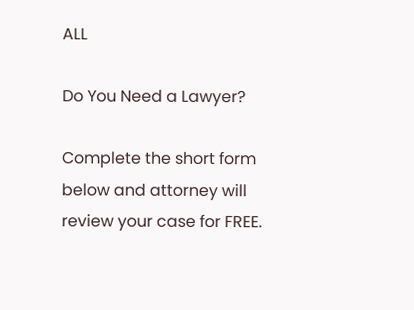ALL

Do You Need a Lawyer?

Complete the short form below and attorney will review your case for FREE.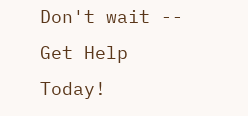Don't wait -- Get Help Today!